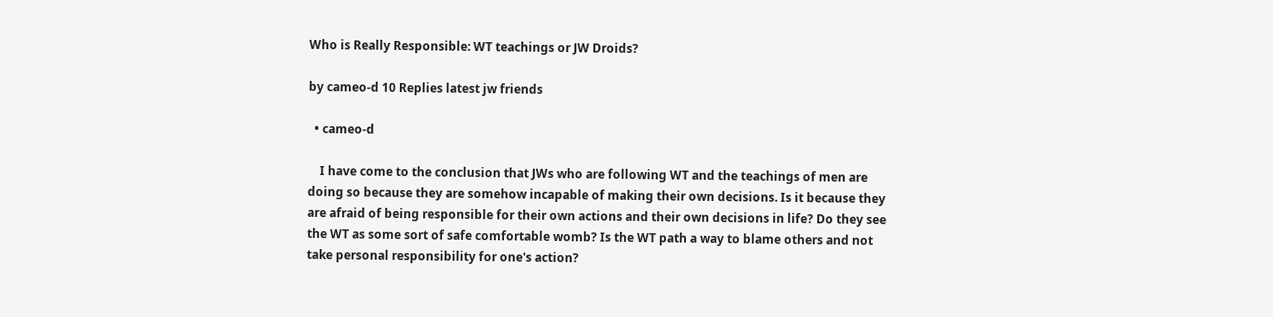Who is Really Responsible: WT teachings or JW Droids?

by cameo-d 10 Replies latest jw friends

  • cameo-d

    I have come to the conclusion that JWs who are following WT and the teachings of men are doing so because they are somehow incapable of making their own decisions. Is it because they are afraid of being responsible for their own actions and their own decisions in life? Do they see the WT as some sort of safe comfortable womb? Is the WT path a way to blame others and not take personal responsibility for one's action?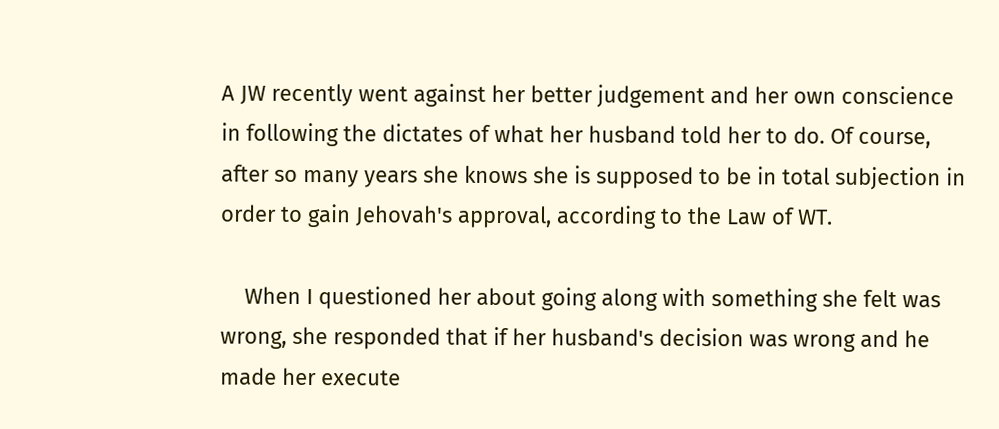A JW recently went against her better judgement and her own conscience in following the dictates of what her husband told her to do. Of course, after so many years she knows she is supposed to be in total subjection in order to gain Jehovah's approval, according to the Law of WT.

    When I questioned her about going along with something she felt was wrong, she responded that if her husband's decision was wrong and he made her execute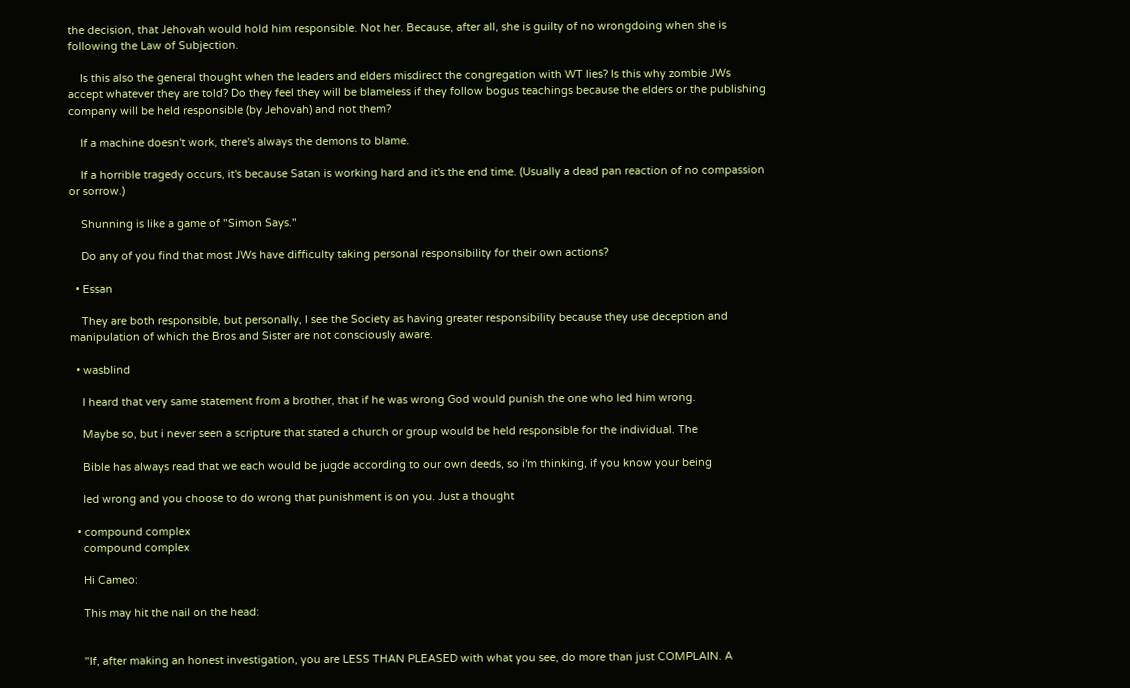the decision, that Jehovah would hold him responsible. Not her. Because, after all, she is guilty of no wrongdoing when she is following the Law of Subjection.

    Is this also the general thought when the leaders and elders misdirect the congregation with WT lies? Is this why zombie JWs accept whatever they are told? Do they feel they will be blameless if they follow bogus teachings because the elders or the publishing company will be held responsible (by Jehovah) and not them?

    If a machine doesn't work, there's always the demons to blame.

    If a horrible tragedy occurs, it's because Satan is working hard and it's the end time. (Usually a dead pan reaction of no compassion or sorrow.)

    Shunning is like a game of "Simon Says."

    Do any of you find that most JWs have difficulty taking personal responsibility for their own actions?

  • Essan

    They are both responsible, but personally, I see the Society as having greater responsibility because they use deception and manipulation of which the Bros and Sister are not consciously aware.

  • wasblind

    I heard that very same statement from a brother, that if he was wrong God would punish the one who led him wrong.

    Maybe so, but i never seen a scripture that stated a church or group would be held responsible for the individual. The

    Bible has always read that we each would be jugde according to our own deeds, so i'm thinking, if you know your being

    led wrong and you choose to do wrong that punishment is on you. Just a thought

  • compound complex
    compound complex

    Hi Cameo:

    This may hit the nail on the head:


    "If, after making an honest investigation, you are LESS THAN PLEASED with what you see, do more than just COMPLAIN. A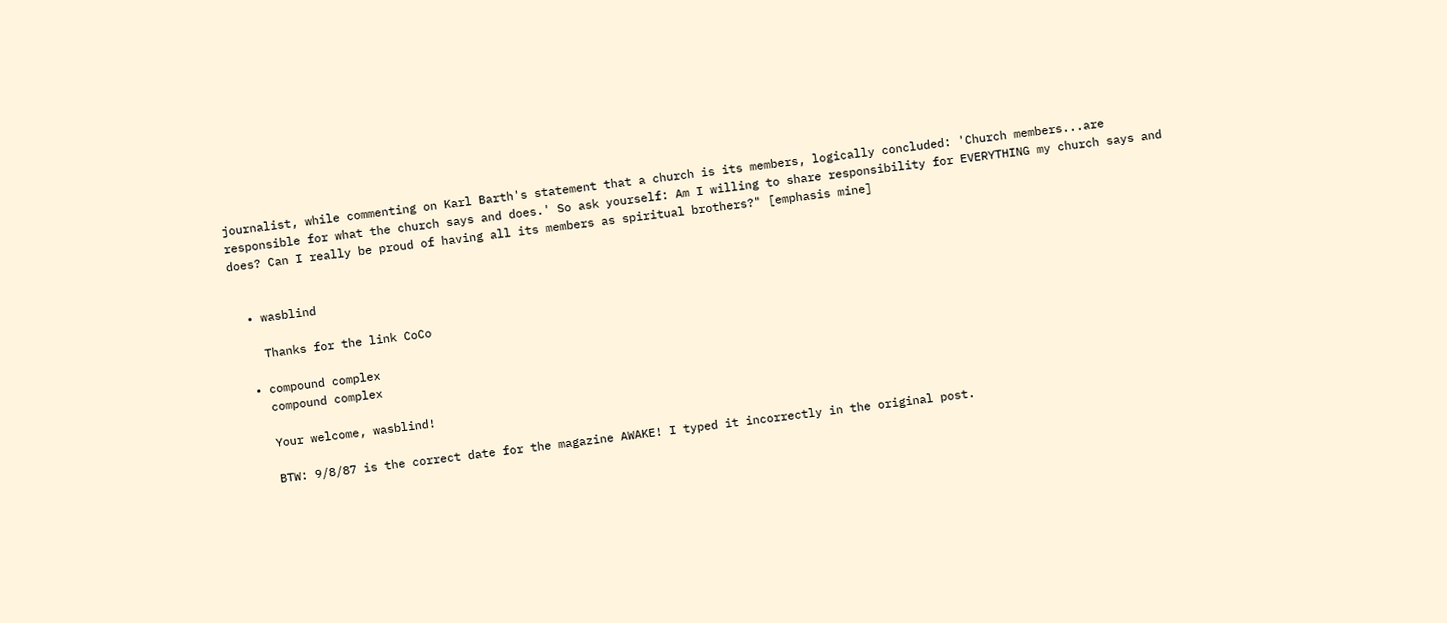journalist, while commenting on Karl Barth's statement that a church is its members, logically concluded: 'Church members...are responsible for what the church says and does.' So ask yourself: Am I willing to share responsibility for EVERYTHING my church says and does? Can I really be proud of having all its members as spiritual brothers?" [emphasis mine]


  • wasblind

    Thanks for the link CoCo

  • compound complex
    compound complex

    Your welcome, wasblind!

    BTW: 9/8/87 is the correct date for the magazine AWAKE! I typed it incorrectly in the original post.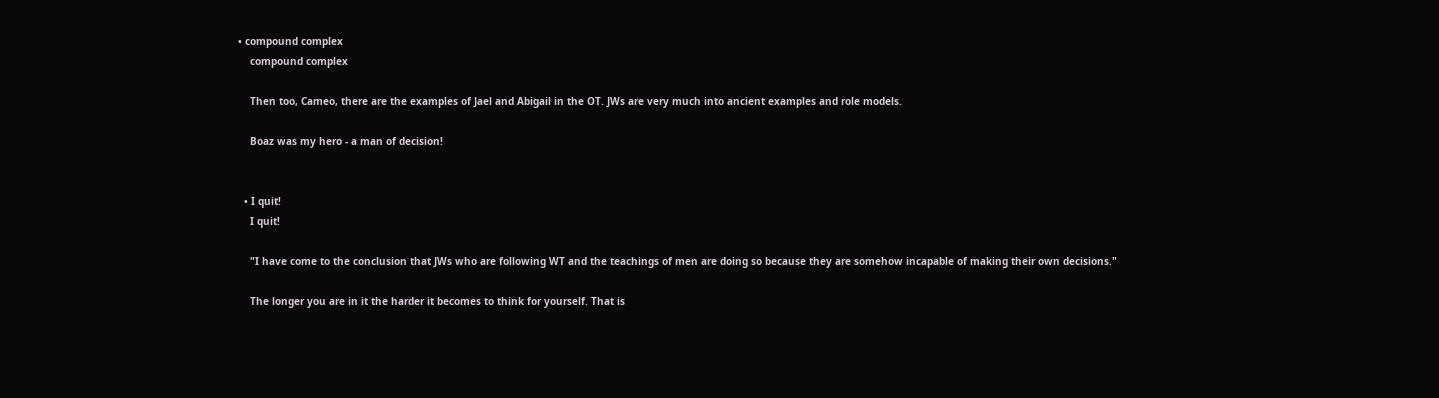• compound complex
    compound complex

    Then too, Cameo, there are the examples of Jael and Abigail in the OT. JWs are very much into ancient examples and role models.

    Boaz was my hero - a man of decision!


  • I quit!
    I quit!

    "I have come to the conclusion that JWs who are following WT and the teachings of men are doing so because they are somehow incapable of making their own decisions."

    The longer you are in it the harder it becomes to think for yourself. That is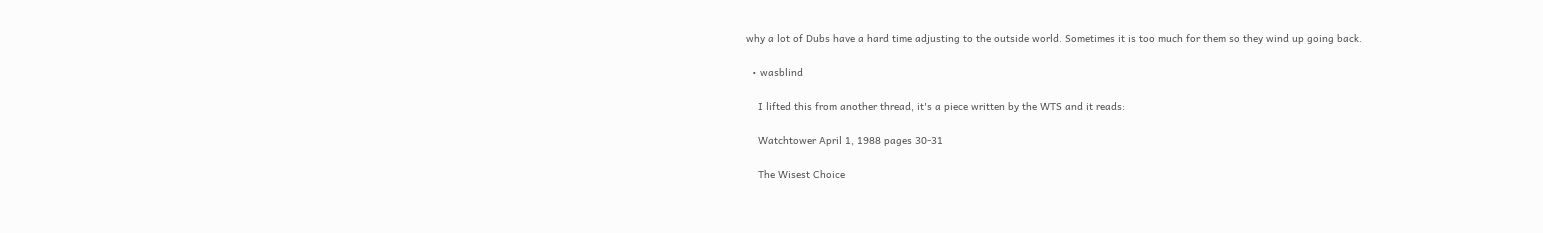why a lot of Dubs have a hard time adjusting to the outside world. Sometimes it is too much for them so they wind up going back.

  • wasblind

    I lifted this from another thread, it's a piece written by the WTS and it reads:

    Watchtower April 1, 1988 pages 30-31

    The Wisest Choice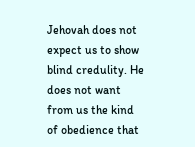Jehovah does not expect us to show blind credulity. He does not want from us the kind of obedience that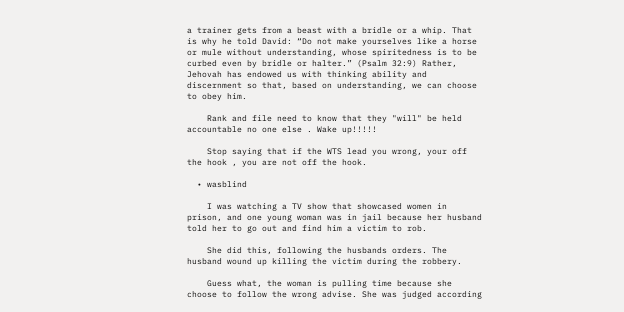a trainer gets from a beast with a bridle or a whip. That is why he told David: “Do not make yourselves like a horse or mule without understanding, whose spiritedness is to be curbed even by bridle or halter.” (Psalm 32:9) Rather, Jehovah has endowed us with thinking ability and discernment so that, based on understanding, we can choose to obey him.

    Rank and file need to know that they "will" be held accountable no one else . Wake up!!!!!

    Stop saying that if the WTS lead you wrong, your off the hook , you are not off the hook.

  • wasblind

    I was watching a TV show that showcased women in prison, and one young woman was in jail because her husband told her to go out and find him a victim to rob.

    She did this, following the husbands orders. The husband wound up killing the victim during the robbery.

    Guess what, the woman is pulling time because she choose to follow the wrong advise. She was judged according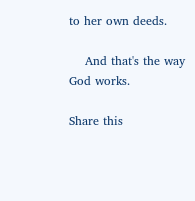to her own deeds.

    And that's the way God works.

Share this